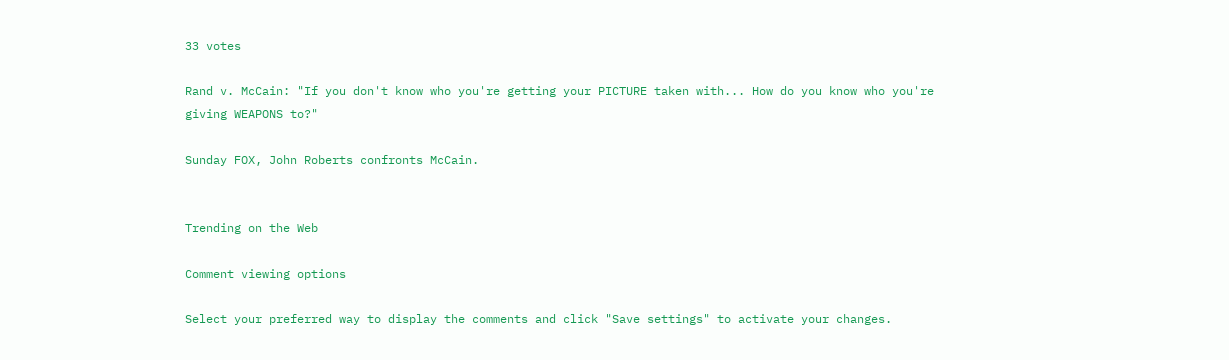33 votes

Rand v. McCain: "If you don't know who you're getting your PICTURE taken with... How do you know who you're giving WEAPONS to?"

Sunday FOX, John Roberts confronts McCain.


Trending on the Web

Comment viewing options

Select your preferred way to display the comments and click "Save settings" to activate your changes.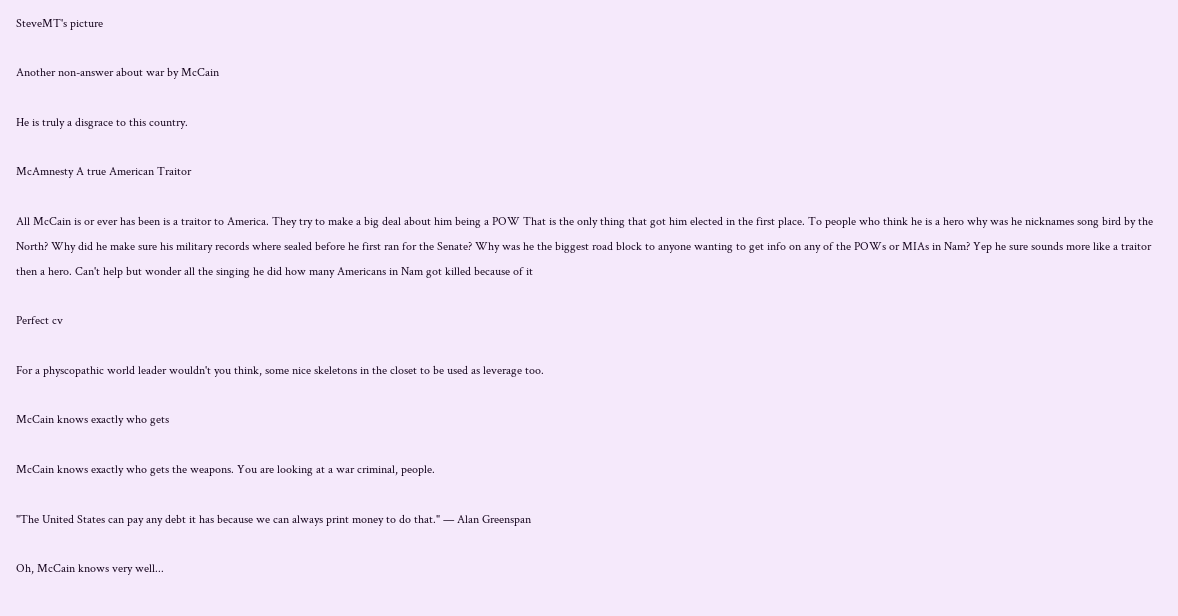SteveMT's picture

Another non-answer about war by McCain

He is truly a disgrace to this country.

McAmnesty A true American Traitor

All McCain is or ever has been is a traitor to America. They try to make a big deal about him being a POW That is the only thing that got him elected in the first place. To people who think he is a hero why was he nicknames song bird by the North? Why did he make sure his military records where sealed before he first ran for the Senate? Why was he the biggest road block to anyone wanting to get info on any of the POWs or MIAs in Nam? Yep he sure sounds more like a traitor then a hero. Can't help but wonder all the singing he did how many Americans in Nam got killed because of it

Perfect cv

For a physcopathic world leader wouldn't you think, some nice skeletons in the closet to be used as leverage too.

McCain knows exactly who gets

McCain knows exactly who gets the weapons. You are looking at a war criminal, people.

"The United States can pay any debt it has because we can always print money to do that." — Alan Greenspan

Oh, McCain knows very well...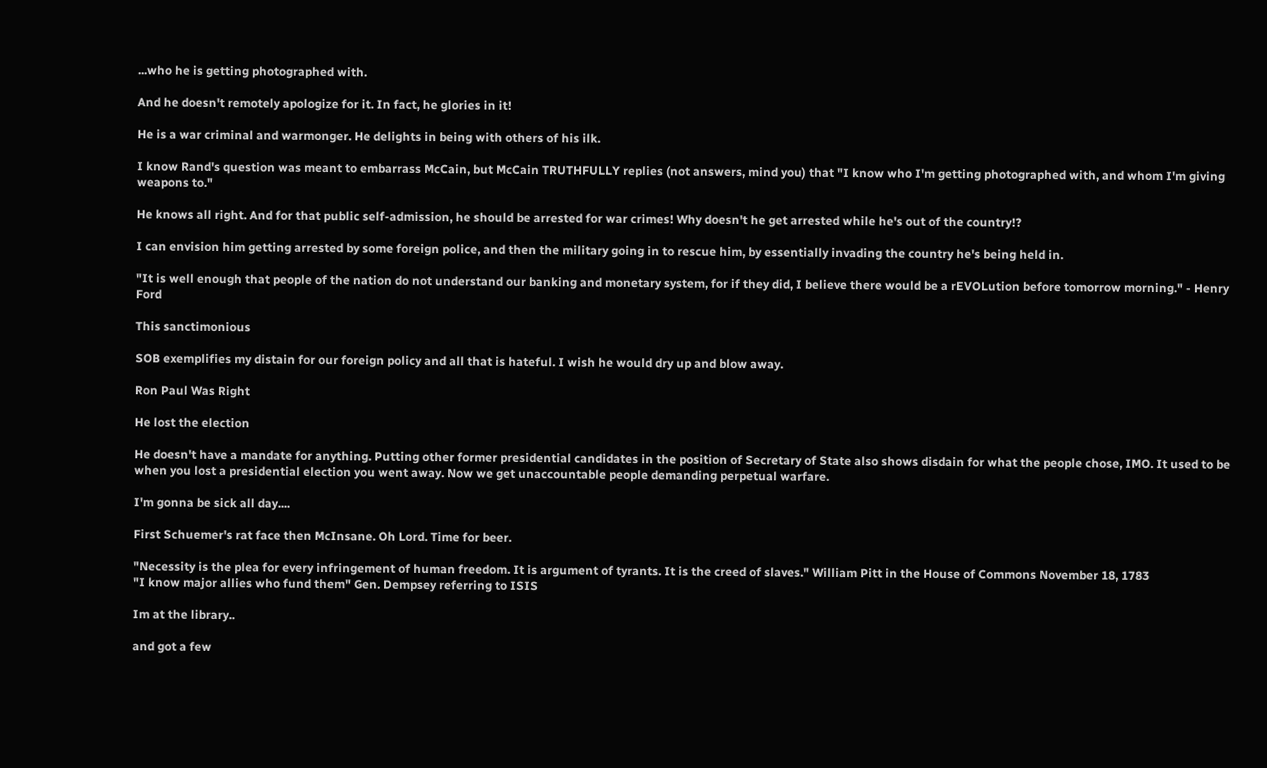...who he is getting photographed with.

And he doesn't remotely apologize for it. In fact, he glories in it!

He is a war criminal and warmonger. He delights in being with others of his ilk.

I know Rand's question was meant to embarrass McCain, but McCain TRUTHFULLY replies (not answers, mind you) that "I know who I'm getting photographed with, and whom I'm giving weapons to."

He knows all right. And for that public self-admission, he should be arrested for war crimes! Why doesn't he get arrested while he's out of the country!?

I can envision him getting arrested by some foreign police, and then the military going in to rescue him, by essentially invading the country he's being held in.

"It is well enough that people of the nation do not understand our banking and monetary system, for if they did, I believe there would be a rEVOLution before tomorrow morning." - Henry Ford

This sanctimonious

SOB exemplifies my distain for our foreign policy and all that is hateful. I wish he would dry up and blow away.

Ron Paul Was Right

He lost the election

He doesn't have a mandate for anything. Putting other former presidential candidates in the position of Secretary of State also shows disdain for what the people chose, IMO. It used to be when you lost a presidential election you went away. Now we get unaccountable people demanding perpetual warfare.

I'm gonna be sick all day....

First Schuemer's rat face then McInsane. Oh Lord. Time for beer.

"Necessity is the plea for every infringement of human freedom. It is argument of tyrants. It is the creed of slaves." William Pitt in the House of Commons November 18, 1783
"I know major allies who fund them" Gen. Dempsey referring to ISIS

Im at the library..

and got a few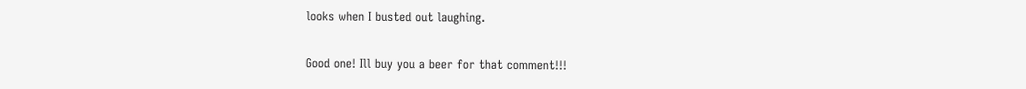looks when I busted out laughing.

Good one! Ill buy you a beer for that comment!!!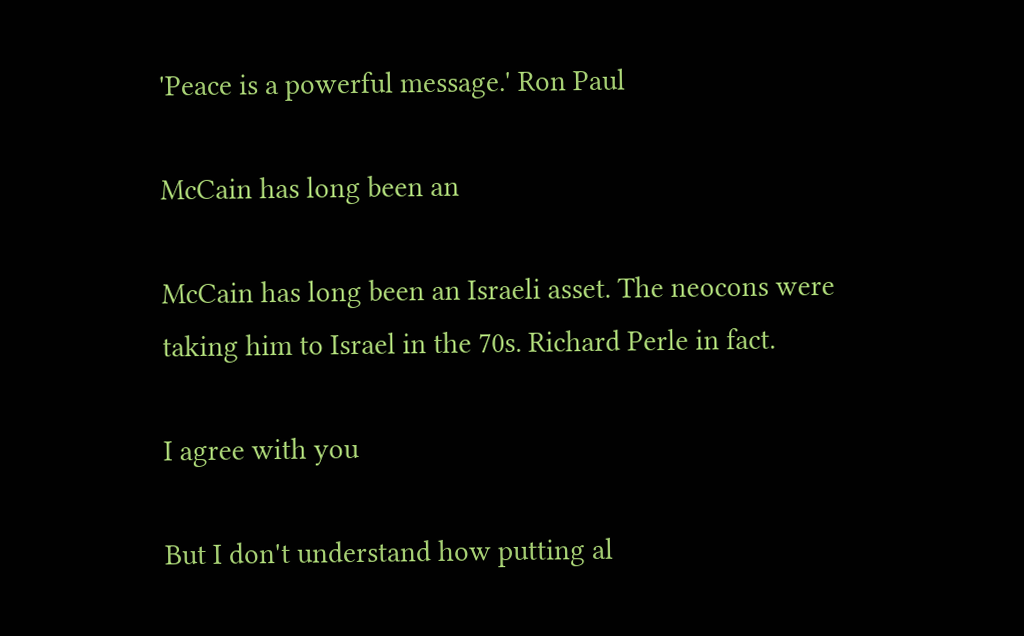'Peace is a powerful message.' Ron Paul

McCain has long been an

McCain has long been an Israeli asset. The neocons were taking him to Israel in the 70s. Richard Perle in fact.

I agree with you

But I don't understand how putting al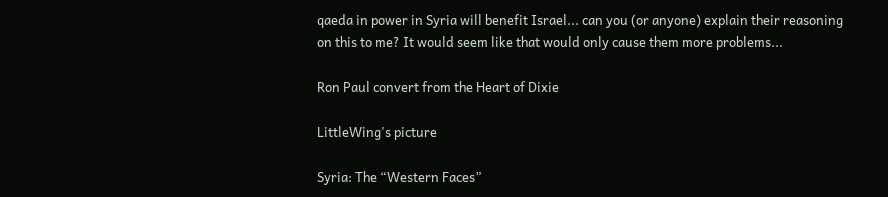qaeda in power in Syria will benefit Israel... can you (or anyone) explain their reasoning on this to me? It would seem like that would only cause them more problems...

Ron Paul convert from the Heart of Dixie

LittleWing's picture

Syria: The “Western Faces”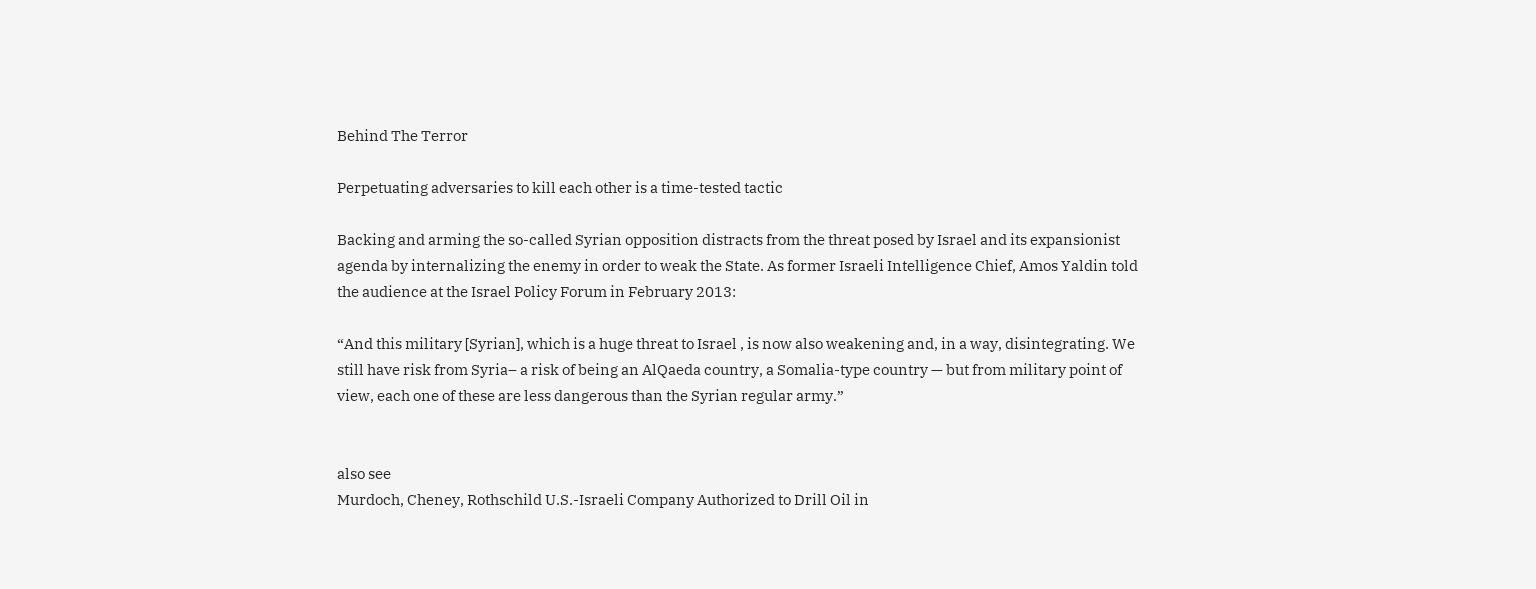Behind The Terror

Perpetuating adversaries to kill each other is a time-tested tactic

Backing and arming the so-called Syrian opposition distracts from the threat posed by Israel and its expansionist agenda by internalizing the enemy in order to weak the State. As former Israeli Intelligence Chief, Amos Yaldin told the audience at the Israel Policy Forum in February 2013:

“And this military [Syrian], which is a huge threat to Israel , is now also weakening and, in a way, disintegrating. We still have risk from Syria– a risk of being an AlQaeda country, a Somalia-type country — but from military point of view, each one of these are less dangerous than the Syrian regular army.”


also see
Murdoch, Cheney, Rothschild U.S.-Israeli Company Authorized to Drill Oil in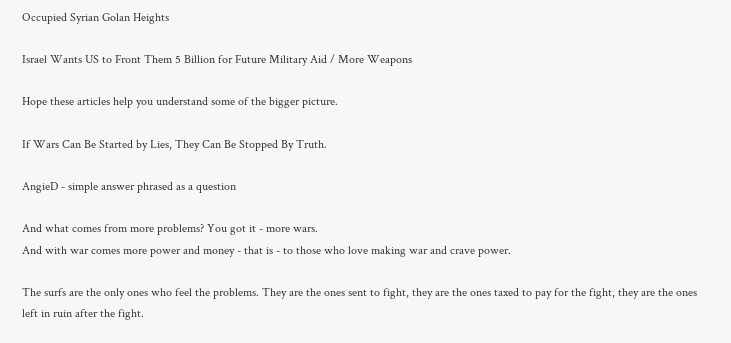Occupied Syrian Golan Heights

Israel Wants US to Front Them 5 Billion for Future Military Aid / More Weapons

Hope these articles help you understand some of the bigger picture.

If Wars Can Be Started by Lies, They Can Be Stopped By Truth.

AngieD - simple answer phrased as a question

And what comes from more problems? You got it - more wars.
And with war comes more power and money - that is - to those who love making war and crave power.

The surfs are the only ones who feel the problems. They are the ones sent to fight, they are the ones taxed to pay for the fight, they are the ones left in ruin after the fight.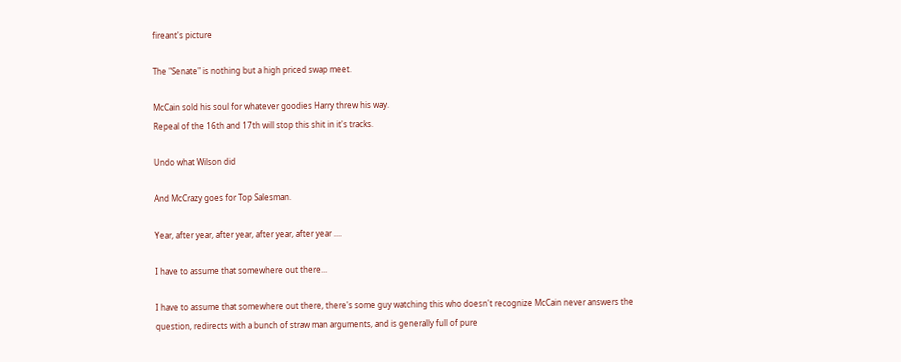fireant's picture

The "Senate" is nothing but a high priced swap meet.

McCain sold his soul for whatever goodies Harry threw his way.
Repeal of the 16th and 17th will stop this shit in it's tracks.

Undo what Wilson did

And McCrazy goes for Top Salesman.

Year, after year, after year, after year, after year ....

I have to assume that somewhere out there...

I have to assume that somewhere out there, there's some guy watching this who doesn't recognize McCain never answers the question, redirects with a bunch of straw man arguments, and is generally full of pure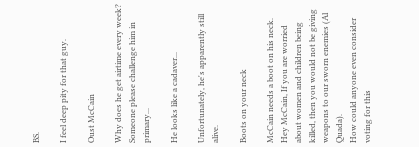BS.

I feel deep pity for that guy.

Oust McCain

Why does he get airtime every week? Someone please challenge him in primary...

He looks like a cadaver...

Unfortunately, he's apparently still alive.

Boots on your neck

McCain needs a boot on his neck.
Hey McCain, If you are worried about women and children being killed, then you would not be giving weapons to our sworn enemies (Al Quada).
How could anyone even consider voting for this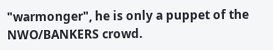"warmonger", he is only a puppet of the NWO/BANKERS crowd.